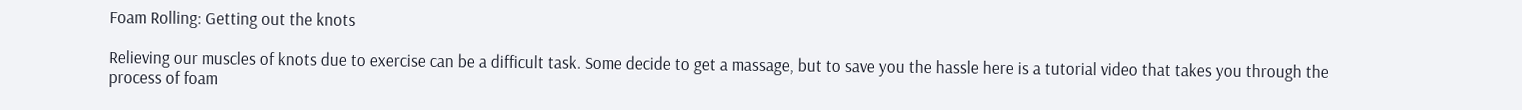Foam Rolling: Getting out the knots

Relieving our muscles of knots due to exercise can be a difficult task. Some decide to get a massage, but to save you the hassle here is a tutorial video that takes you through the process of foam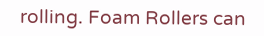rolling. Foam Rollers can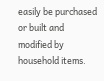easily be purchased or built and modified by household items.